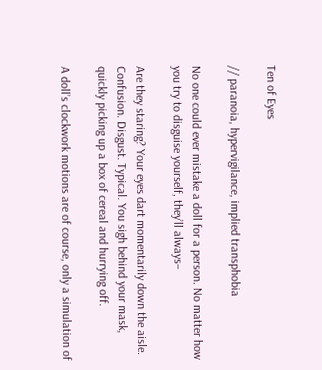Ten of Eyes

// paranoia, hypervigilance, implied transphobia

No one could ever mistake a doll for a person. No matter how you try to disguise yourself, they’ll always–

Are they staring? Your eyes dart momentarily down the aisle. Confusion. Disgust. Typical. You sigh behind your mask, quickly picking up a box of cereal and hurrying off.

A doll’s clockwork motions are of course, only a simulation of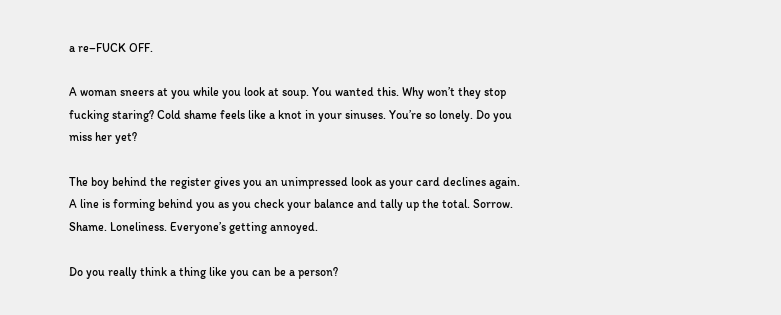a re–FUCK OFF.

A woman sneers at you while you look at soup. You wanted this. Why won’t they stop fucking staring? Cold shame feels like a knot in your sinuses. You’re so lonely. Do you miss her yet?

The boy behind the register gives you an unimpressed look as your card declines again. A line is forming behind you as you check your balance and tally up the total. Sorrow. Shame. Loneliness. Everyone’s getting annoyed.

Do you really think a thing like you can be a person?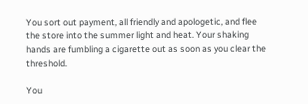You sort out payment, all friendly and apologetic, and flee the store into the summer light and heat. Your shaking hands are fumbling a cigarette out as soon as you clear the threshold.

You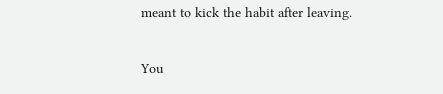meant to kick the habit after leaving.

You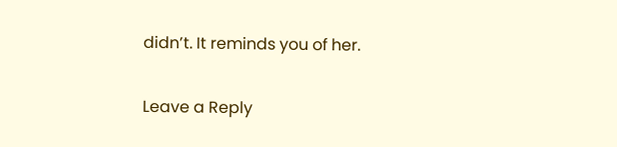didn’t. It reminds you of her.


Leave a Reply